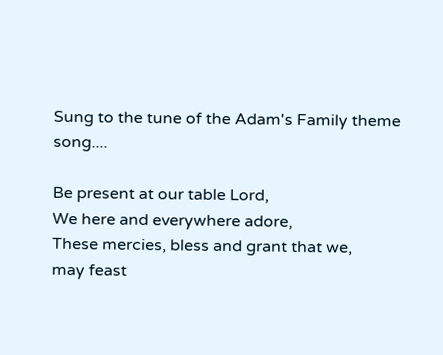Sung to the tune of the Adam's Family theme song....

Be present at our table Lord,
We here and everywhere adore,
These mercies, bless and grant that we,
may feast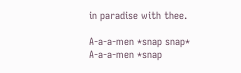in paradise with thee.

A-a-a-men *snap snap*
A-a-a-men *snap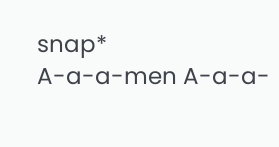snap*
A-a-a-men A-a-a-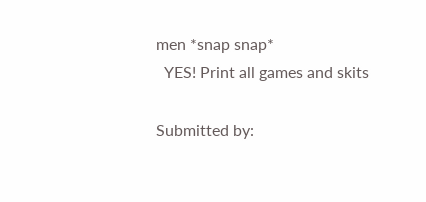men *snap snap*
  YES! Print all games and skits

Submitted by: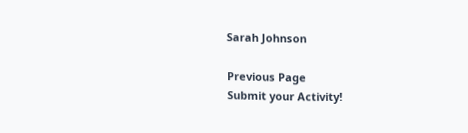Sarah Johnson

Previous Page
Submit your Activity!